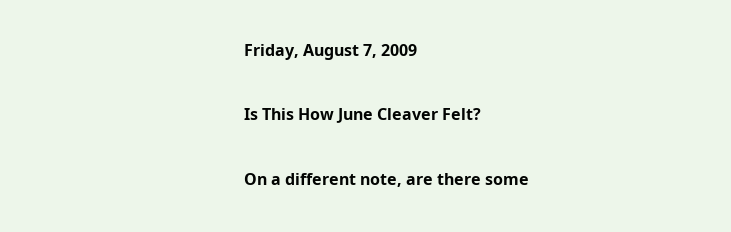Friday, August 7, 2009

Is This How June Cleaver Felt?

On a different note, are there some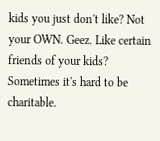kids you just don't like? Not your OWN. Geez. Like certain friends of your kids? Sometimes it's hard to be charitable.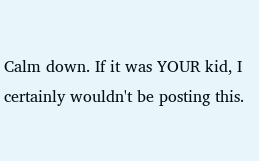Calm down. If it was YOUR kid, I certainly wouldn't be posting this.